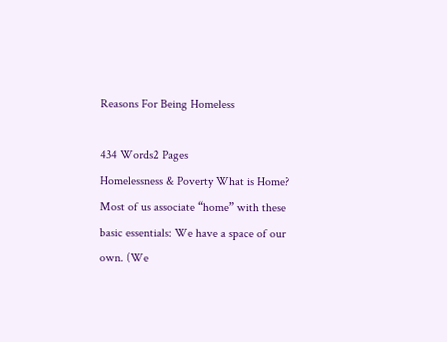Reasons For Being Homeless

434 Words2 Pages
Homelessness & Poverty What is Home? Most of us associate “home” with these basic essentials: We have a space of our own. (We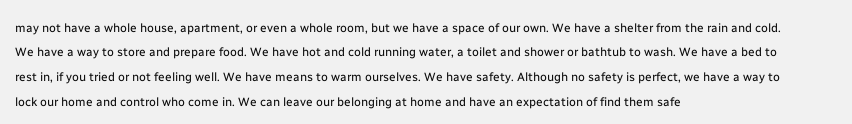may not have a whole house, apartment, or even a whole room, but we have a space of our own. We have a shelter from the rain and cold. We have a way to store and prepare food. We have hot and cold running water, a toilet and shower or bathtub to wash. We have a bed to rest in, if you tried or not feeling well. We have means to warm ourselves. We have safety. Although no safety is perfect, we have a way to lock our home and control who come in. We can leave our belonging at home and have an expectation of find them safe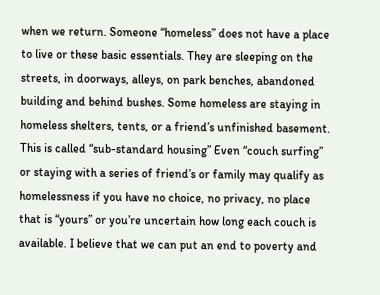when we return. Someone “homeless” does not have a place to live or these basic essentials. They are sleeping on the streets, in doorways, alleys, on park benches, abandoned building and behind bushes. Some homeless are staying in homeless shelters, tents, or a friend’s unfinished basement. This is called “sub-standard housing” Even “couch surfing” or staying with a series of friend’s or family may qualify as homelessness if you have no choice, no privacy, no place that is “yours” or you’re uncertain how long each couch is available. I believe that we can put an end to poverty and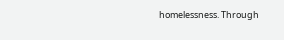homelessness. Through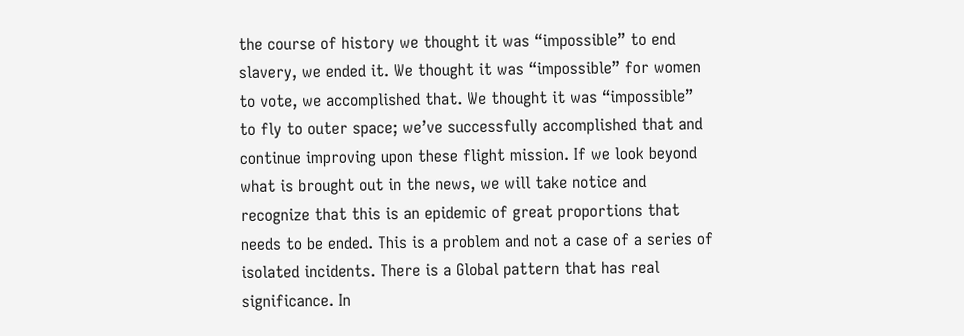the course of history we thought it was “impossible” to end slavery, we ended it. We thought it was “impossible” for women to vote, we accomplished that. We thought it was “impossible” to fly to outer space; we’ve successfully accomplished that and continue improving upon these flight mission. If we look beyond what is brought out in the news, we will take notice and recognize that this is an epidemic of great proportions that needs to be ended. This is a problem and not a case of a series of isolated incidents. There is a Global pattern that has real significance. In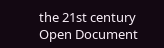the 21st century
Open Document